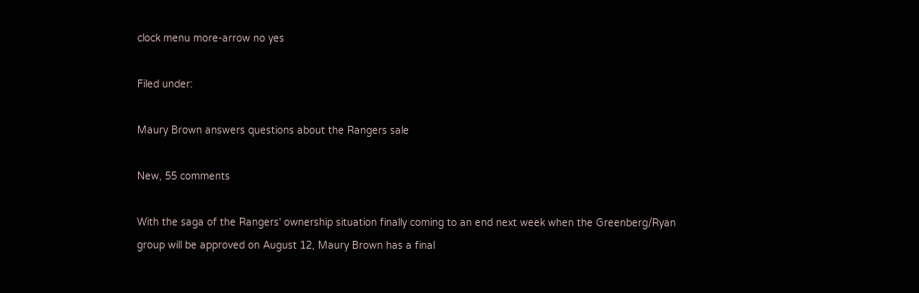clock menu more-arrow no yes

Filed under:

Maury Brown answers questions about the Rangers sale

New, 55 comments

With the saga of the Rangers' ownership situation finally coming to an end next week when the Greenberg/Ryan group will be approved on August 12, Maury Brown has a final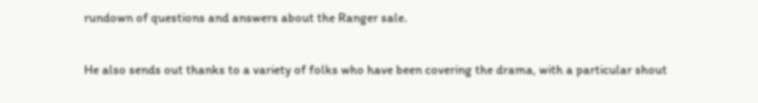rundown of questions and answers about the Ranger sale.

He also sends out thanks to a variety of folks who have been covering the drama, with a particular shout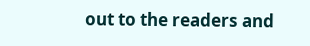out to the readers and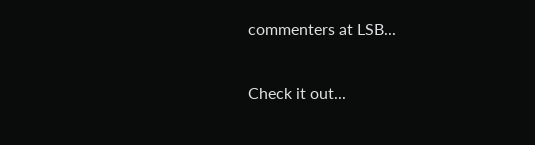commenters at LSB...

Check it out...